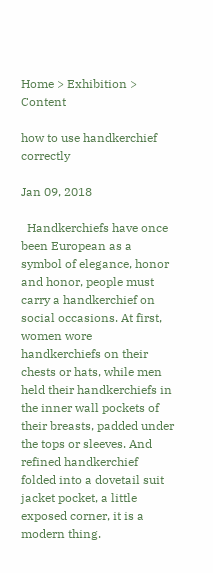Home > Exhibition > Content

how to use handkerchief correctly

Jan 09, 2018

  Handkerchiefs have once been European as a symbol of elegance, honor and honor, people must carry a handkerchief on social occasions. At first, women wore handkerchiefs on their chests or hats, while men held their handkerchiefs in the inner wall pockets of their breasts, padded under the tops or sleeves. And refined handkerchief folded into a dovetail suit jacket pocket, a little exposed corner, it is a modern thing.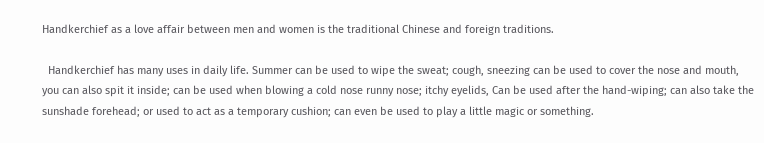Handkerchief as a love affair between men and women is the traditional Chinese and foreign traditions.

  Handkerchief has many uses in daily life. Summer can be used to wipe the sweat; cough, sneezing can be used to cover the nose and mouth, you can also spit it inside; can be used when blowing a cold nose runny nose; itchy eyelids, Can be used after the hand-wiping; can also take the sunshade forehead; or used to act as a temporary cushion; can even be used to play a little magic or something.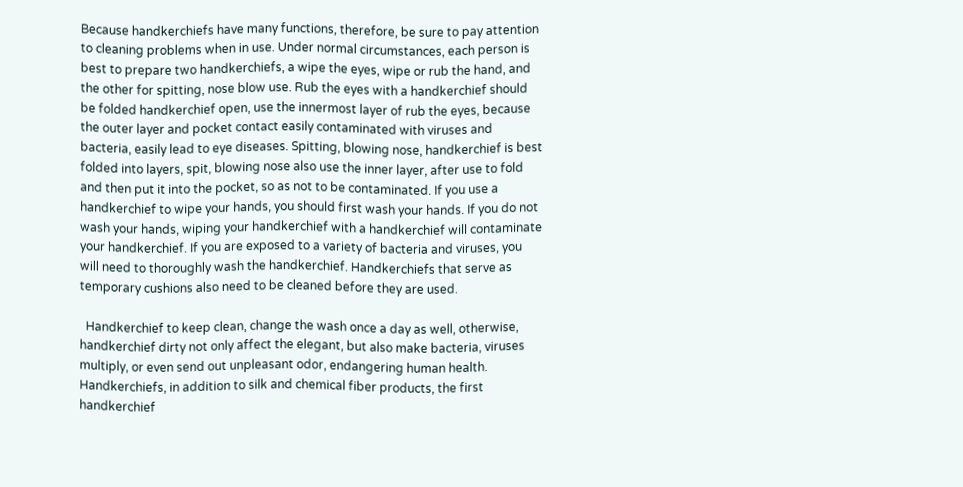Because handkerchiefs have many functions, therefore, be sure to pay attention to cleaning problems when in use. Under normal circumstances, each person is best to prepare two handkerchiefs, a wipe the eyes, wipe or rub the hand, and the other for spitting, nose blow use. Rub the eyes with a handkerchief should be folded handkerchief open, use the innermost layer of rub the eyes, because the outer layer and pocket contact easily contaminated with viruses and bacteria, easily lead to eye diseases. Spitting, blowing nose, handkerchief is best folded into layers, spit, blowing nose also use the inner layer, after use to fold and then put it into the pocket, so as not to be contaminated. If you use a handkerchief to wipe your hands, you should first wash your hands. If you do not wash your hands, wiping your handkerchief with a handkerchief will contaminate your handkerchief. If you are exposed to a variety of bacteria and viruses, you will need to thoroughly wash the handkerchief. Handkerchiefs that serve as temporary cushions also need to be cleaned before they are used.

  Handkerchief to keep clean, change the wash once a day as well, otherwise, handkerchief dirty not only affect the elegant, but also make bacteria, viruses multiply, or even send out unpleasant odor, endangering human health. Handkerchiefs, in addition to silk and chemical fiber products, the first handkerchief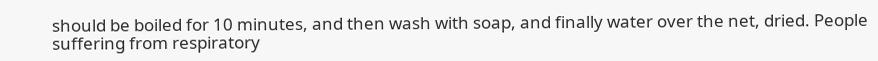should be boiled for 10 minutes, and then wash with soap, and finally water over the net, dried. People suffering from respiratory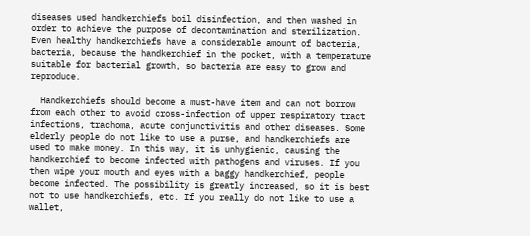diseases used handkerchiefs boil disinfection, and then washed in order to achieve the purpose of decontamination and sterilization. Even healthy handkerchiefs have a considerable amount of bacteria, bacteria, because the handkerchief in the pocket, with a temperature suitable for bacterial growth, so bacteria are easy to grow and reproduce.

  Handkerchiefs should become a must-have item and can not borrow from each other to avoid cross-infection of upper respiratory tract infections, trachoma, acute conjunctivitis and other diseases. Some elderly people do not like to use a purse, and handkerchiefs are used to make money. In this way, it is unhygienic, causing the handkerchief to become infected with pathogens and viruses. If you then wipe your mouth and eyes with a baggy handkerchief, people become infected. The possibility is greatly increased, so it is best not to use handkerchiefs, etc. If you really do not like to use a wallet,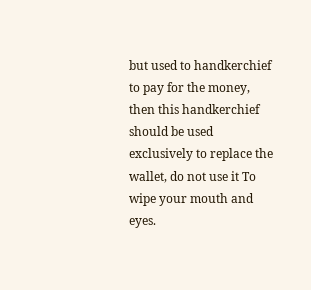but used to handkerchief to pay for the money, then this handkerchief should be used exclusively to replace the wallet, do not use it To wipe your mouth and eyes.